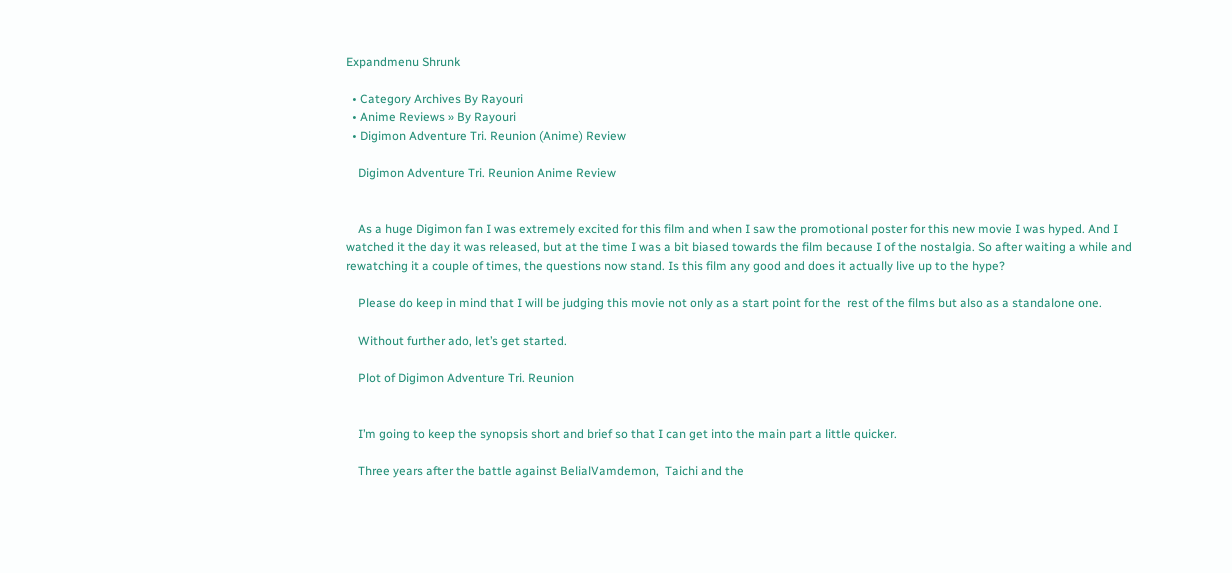Expandmenu Shrunk

  • Category Archives By Rayouri
  • Anime Reviews » By Rayouri
  • Digimon Adventure Tri. Reunion (Anime) Review

    Digimon Adventure Tri. Reunion Anime Review


    As a huge Digimon fan I was extremely excited for this film and when I saw the promotional poster for this new movie I was hyped. And I watched it the day it was released, but at the time I was a bit biased towards the film because I of the nostalgia. So after waiting a while and rewatching it a couple of times, the questions now stand. Is this film any good and does it actually live up to the hype?

    Please do keep in mind that I will be judging this movie not only as a start point for the  rest of the films but also as a standalone one.

    Without further ado, let’s get started.

    Plot of Digimon Adventure Tri. Reunion


    I’m going to keep the synopsis short and brief so that I can get into the main part a little quicker.

    Three years after the battle against BelialVamdemon,  Taichi and the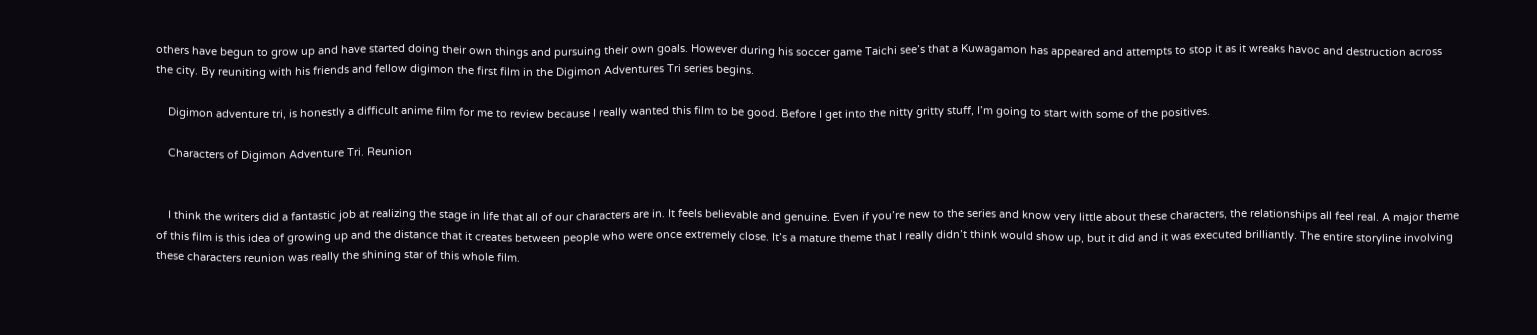others have begun to grow up and have started doing their own things and pursuing their own goals. However during his soccer game Taichi see’s that a Kuwagamon has appeared and attempts to stop it as it wreaks havoc and destruction across the city. By reuniting with his friends and fellow digimon the first film in the Digimon Adventures Tri series begins.

    Digimon adventure tri, is honestly a difficult anime film for me to review because I really wanted this film to be good. Before I get into the nitty gritty stuff, I’m going to start with some of the positives.

    Characters of Digimon Adventure Tri. Reunion


    I think the writers did a fantastic job at realizing the stage in life that all of our characters are in. It feels believable and genuine. Even if you’re new to the series and know very little about these characters, the relationships all feel real. A major theme of this film is this idea of growing up and the distance that it creates between people who were once extremely close. It’s a mature theme that I really didn’t think would show up, but it did and it was executed brilliantly. The entire storyline involving these characters reunion was really the shining star of this whole film.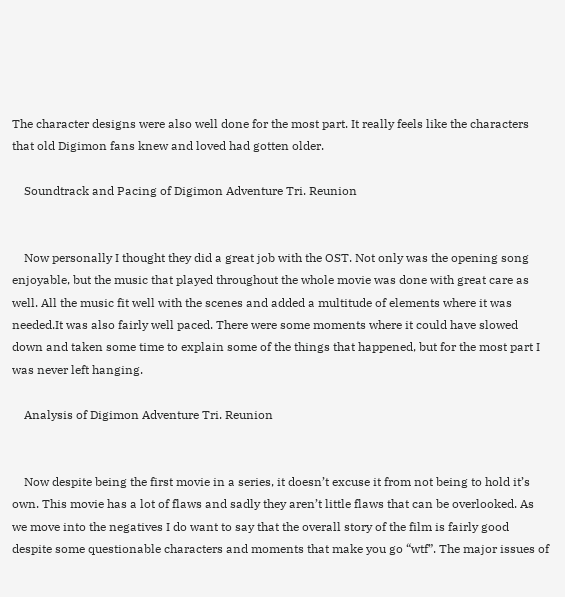The character designs were also well done for the most part. It really feels like the characters that old Digimon fans knew and loved had gotten older.

    Soundtrack and Pacing of Digimon Adventure Tri. Reunion


    Now personally I thought they did a great job with the OST. Not only was the opening song enjoyable, but the music that played throughout the whole movie was done with great care as well. All the music fit well with the scenes and added a multitude of elements where it was needed.It was also fairly well paced. There were some moments where it could have slowed down and taken some time to explain some of the things that happened, but for the most part I was never left hanging.

    Analysis of Digimon Adventure Tri. Reunion


    Now despite being the first movie in a series, it doesn’t excuse it from not being to hold it’s own. This movie has a lot of flaws and sadly they aren’t little flaws that can be overlooked. As we move into the negatives I do want to say that the overall story of the film is fairly good despite some questionable characters and moments that make you go “wtf”. The major issues of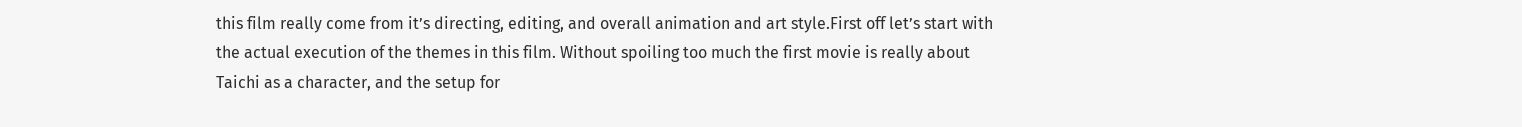this film really come from it’s directing, editing, and overall animation and art style.First off let’s start with the actual execution of the themes in this film. Without spoiling too much the first movie is really about Taichi as a character, and the setup for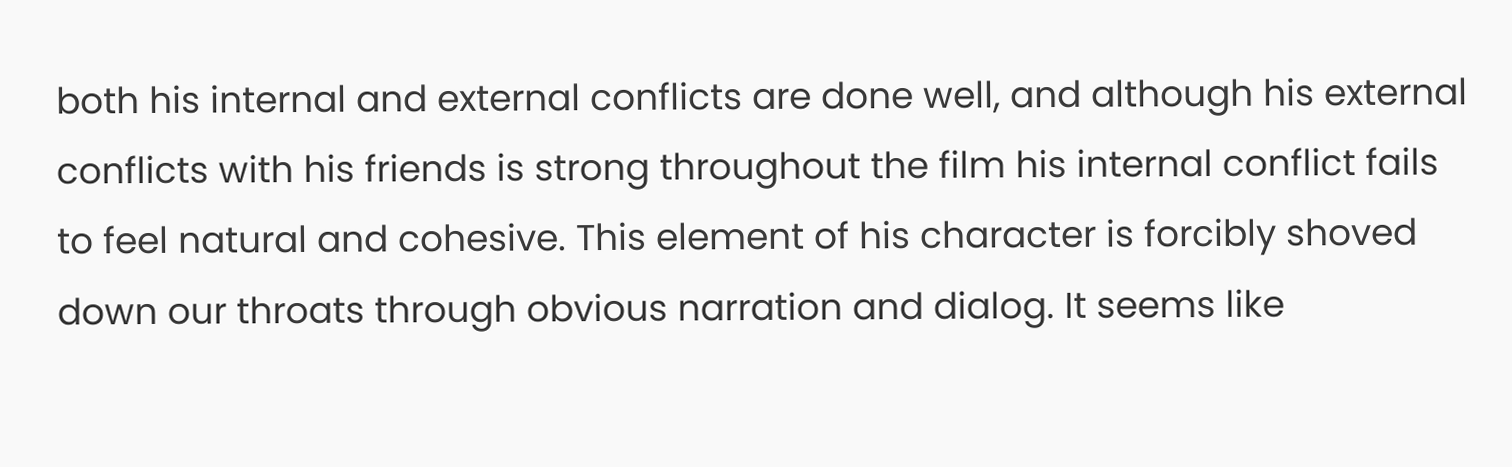both his internal and external conflicts are done well, and although his external conflicts with his friends is strong throughout the film his internal conflict fails to feel natural and cohesive. This element of his character is forcibly shoved down our throats through obvious narration and dialog. It seems like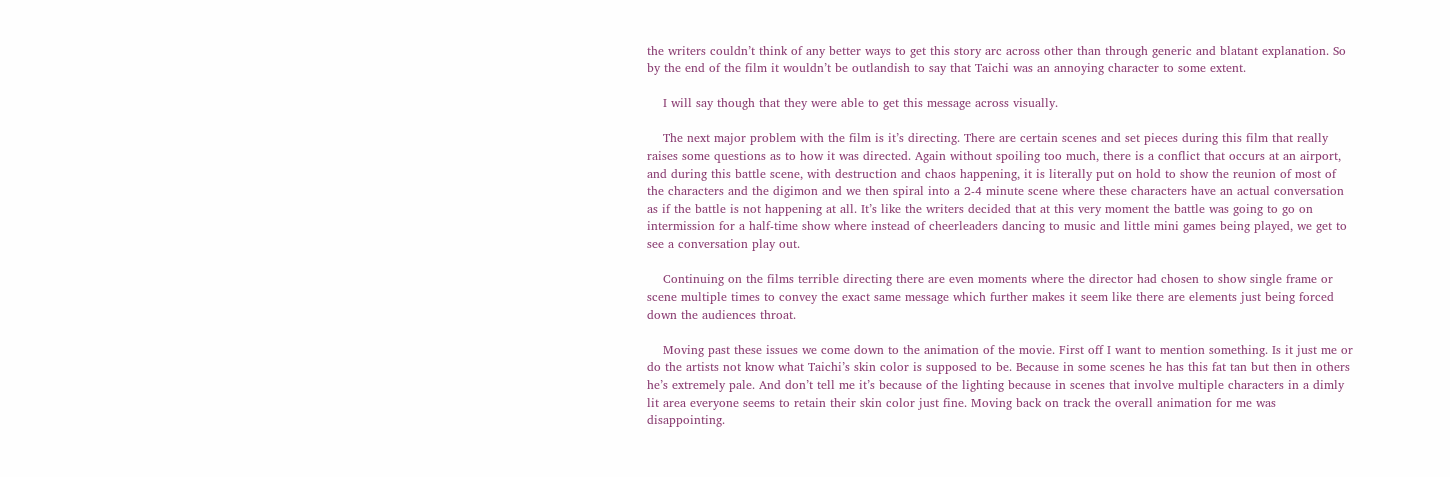the writers couldn’t think of any better ways to get this story arc across other than through generic and blatant explanation. So by the end of the film it wouldn’t be outlandish to say that Taichi was an annoying character to some extent.

    I will say though that they were able to get this message across visually.

    The next major problem with the film is it’s directing. There are certain scenes and set pieces during this film that really raises some questions as to how it was directed. Again without spoiling too much, there is a conflict that occurs at an airport, and during this battle scene, with destruction and chaos happening, it is literally put on hold to show the reunion of most of the characters and the digimon and we then spiral into a 2-4 minute scene where these characters have an actual conversation as if the battle is not happening at all. It’s like the writers decided that at this very moment the battle was going to go on intermission for a half-time show where instead of cheerleaders dancing to music and little mini games being played, we get to see a conversation play out.

    Continuing on the films terrible directing there are even moments where the director had chosen to show single frame or scene multiple times to convey the exact same message which further makes it seem like there are elements just being forced down the audiences throat.

    Moving past these issues we come down to the animation of the movie. First off I want to mention something. Is it just me or do the artists not know what Taichi’s skin color is supposed to be. Because in some scenes he has this fat tan but then in others he’s extremely pale. And don’t tell me it’s because of the lighting because in scenes that involve multiple characters in a dimly lit area everyone seems to retain their skin color just fine. Moving back on track the overall animation for me was disappointing.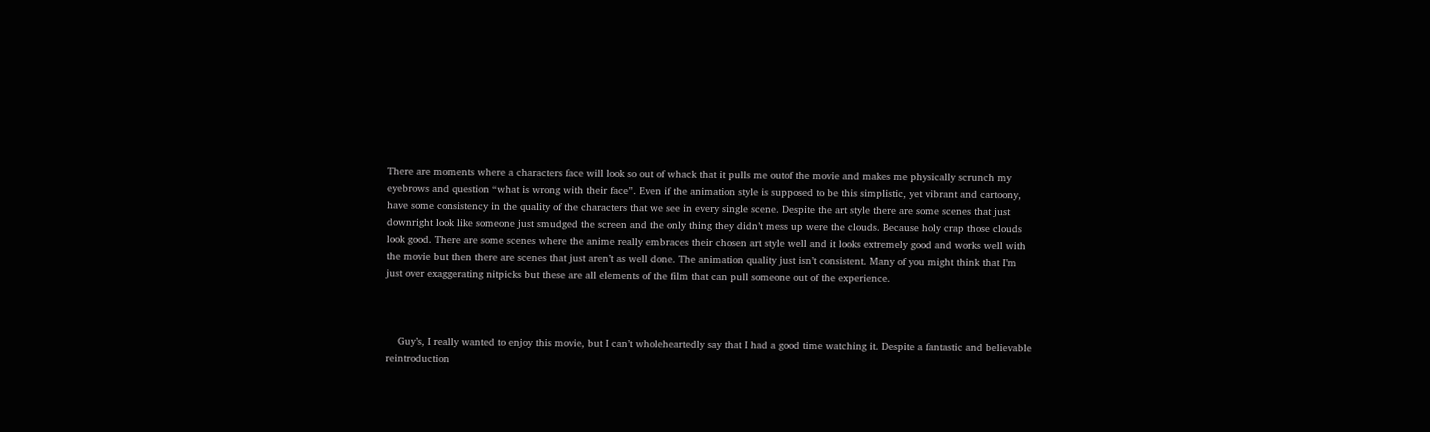There are moments where a characters face will look so out of whack that it pulls me outof the movie and makes me physically scrunch my eyebrows and question “what is wrong with their face”. Even if the animation style is supposed to be this simplistic, yet vibrant and cartoony, have some consistency in the quality of the characters that we see in every single scene. Despite the art style there are some scenes that just downright look like someone just smudged the screen and the only thing they didn’t mess up were the clouds. Because holy crap those clouds look good. There are some scenes where the anime really embraces their chosen art style well and it looks extremely good and works well with the movie but then there are scenes that just aren’t as well done. The animation quality just isn’t consistent. Many of you might think that I’m just over exaggerating nitpicks but these are all elements of the film that can pull someone out of the experience.



    Guy’s, I really wanted to enjoy this movie, but I can’t wholeheartedly say that I had a good time watching it. Despite a fantastic and believable reintroduction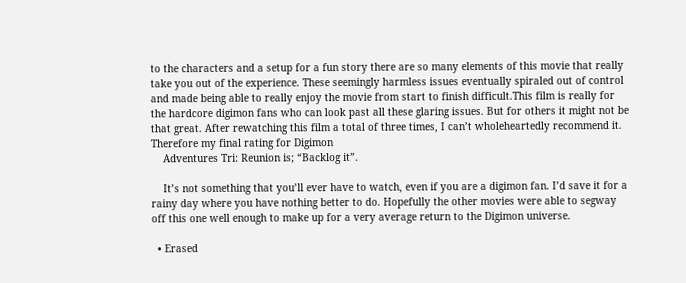to the characters and a setup for a fun story there are so many elements of this movie that really take you out of the experience. These seemingly harmless issues eventually spiraled out of control and made being able to really enjoy the movie from start to finish difficult.This film is really for the hardcore digimon fans who can look past all these glaring issues. But for others it might not be that great. After rewatching this film a total of three times, I can’t wholeheartedly recommend it. Therefore my final rating for Digimon
    Adventures Tri: Reunion is; “Backlog it”.

    It’s not something that you’ll ever have to watch, even if you are a digimon fan. I’d save it for a rainy day where you have nothing better to do. Hopefully the other movies were able to segway off this one well enough to make up for a very average return to the Digimon universe.

  • Erased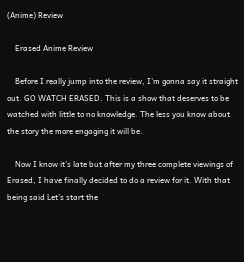(Anime) Review

    Erased Anime Review

    Before I really jump into the review, I’m gonna say it straight out. GO WATCH ERASED. This is a show that deserves to be watched with little to no knowledge. The less you know about the story the more engaging it will be.

    Now I know it’s late but after my three complete viewings of Erased, I have finally decided to do a review for it. With that being said Let’s start the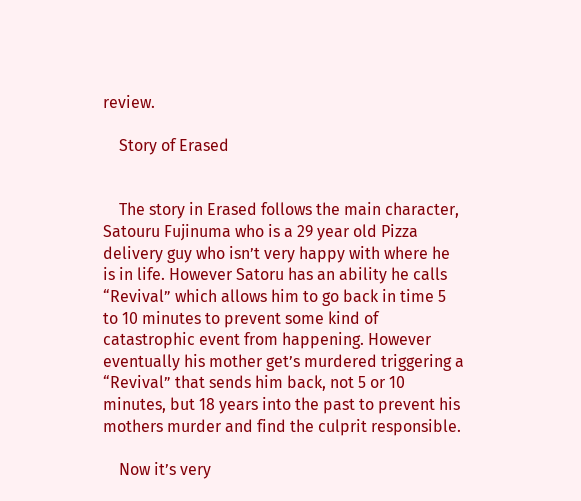review.

    Story of Erased


    The story in Erased follows the main character, Satouru Fujinuma who is a 29 year old Pizza delivery guy who isn’t very happy with where he is in life. However Satoru has an ability he calls “Revival” which allows him to go back in time 5 to 10 minutes to prevent some kind of catastrophic event from happening. However eventually his mother get’s murdered triggering a “Revival” that sends him back, not 5 or 10 minutes, but 18 years into the past to prevent his mothers murder and find the culprit responsible.

    Now it’s very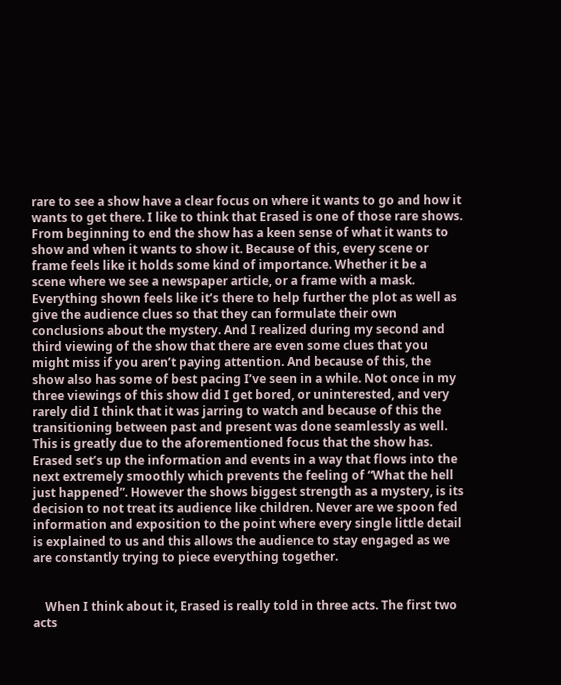rare to see a show have a clear focus on where it wants to go and how it wants to get there. I like to think that Erased is one of those rare shows. From beginning to end the show has a keen sense of what it wants to show and when it wants to show it. Because of this, every scene or frame feels like it holds some kind of importance. Whether it be a scene where we see a newspaper article, or a frame with a mask. Everything shown feels like it’s there to help further the plot as well as give the audience clues so that they can formulate their own conclusions about the mystery. And I realized during my second and third viewing of the show that there are even some clues that you might miss if you aren’t paying attention. And because of this, the show also has some of best pacing I’ve seen in a while. Not once in my three viewings of this show did I get bored, or uninterested, and very rarely did I think that it was jarring to watch and because of this the transitioning between past and present was done seamlessly as well. This is greatly due to the aforementioned focus that the show has. Erased set’s up the information and events in a way that flows into the next extremely smoothly which prevents the feeling of “What the hell just happened”. However the shows biggest strength as a mystery, is its decision to not treat its audience like children. Never are we spoon fed information and exposition to the point where every single little detail is explained to us and this allows the audience to stay engaged as we are constantly trying to piece everything together.


    When I think about it, Erased is really told in three acts. The first two acts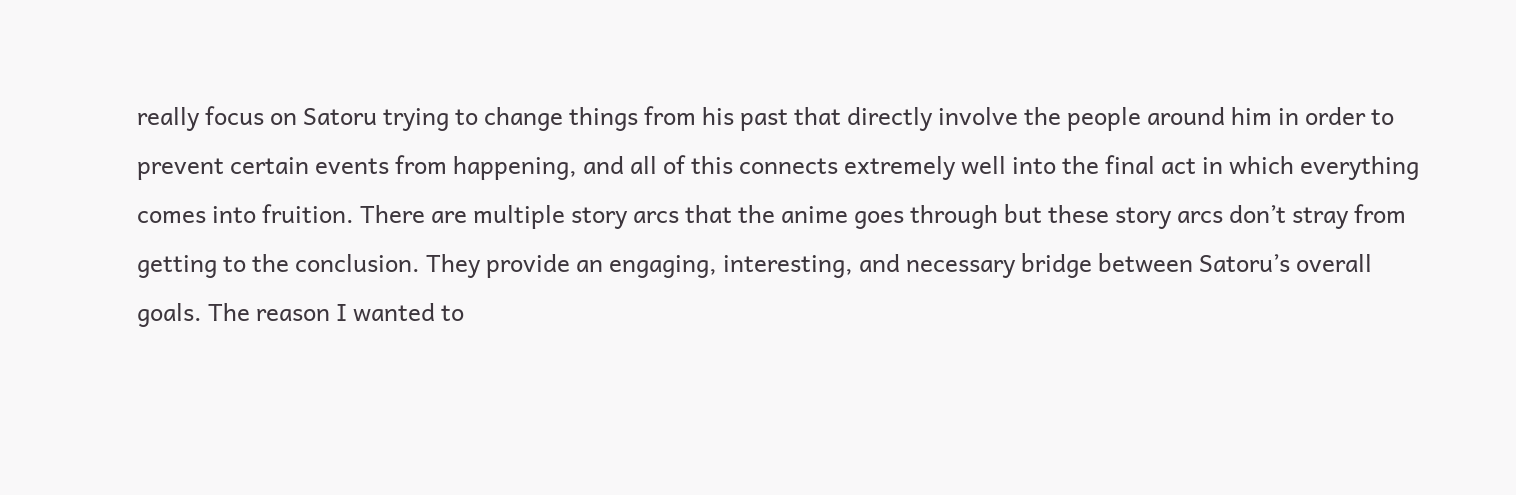really focus on Satoru trying to change things from his past that directly involve the people around him in order to prevent certain events from happening, and all of this connects extremely well into the final act in which everything comes into fruition. There are multiple story arcs that the anime goes through but these story arcs don’t stray from getting to the conclusion. They provide an engaging, interesting, and necessary bridge between Satoru’s overall goals. The reason I wanted to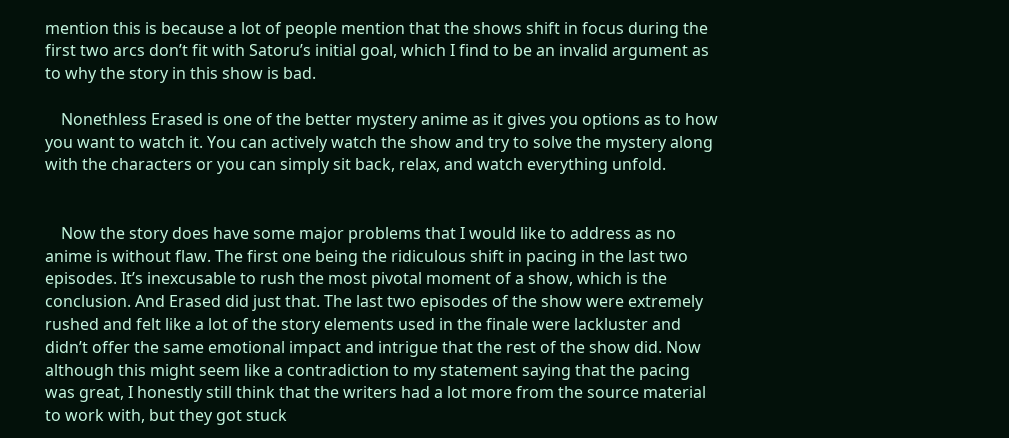mention this is because a lot of people mention that the shows shift in focus during the first two arcs don’t fit with Satoru’s initial goal, which I find to be an invalid argument as to why the story in this show is bad.

    Nonethless Erased is one of the better mystery anime as it gives you options as to how you want to watch it. You can actively watch the show and try to solve the mystery along with the characters or you can simply sit back, relax, and watch everything unfold.


    Now the story does have some major problems that I would like to address as no anime is without flaw. The first one being the ridiculous shift in pacing in the last two episodes. It’s inexcusable to rush the most pivotal moment of a show, which is the conclusion. And Erased did just that. The last two episodes of the show were extremely rushed and felt like a lot of the story elements used in the finale were lackluster and didn’t offer the same emotional impact and intrigue that the rest of the show did. Now although this might seem like a contradiction to my statement saying that the pacing was great, I honestly still think that the writers had a lot more from the source material to work with, but they got stuck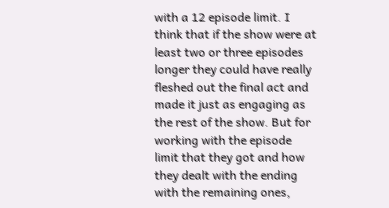with a 12 episode limit. I think that if the show were at least two or three episodes longer they could have really fleshed out the final act and made it just as engaging as the rest of the show. But for working with the episode limit that they got and how they dealt with the ending with the remaining ones,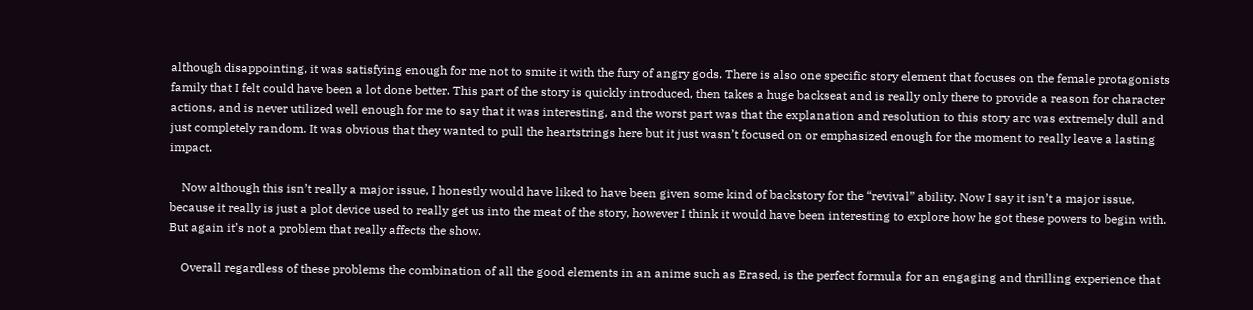although disappointing, it was satisfying enough for me not to smite it with the fury of angry gods. There is also one specific story element that focuses on the female protagonists family that I felt could have been a lot done better. This part of the story is quickly introduced, then takes a huge backseat and is really only there to provide a reason for character actions, and is never utilized well enough for me to say that it was interesting, and the worst part was that the explanation and resolution to this story arc was extremely dull and just completely random. It was obvious that they wanted to pull the heartstrings here but it just wasn’t focused on or emphasized enough for the moment to really leave a lasting impact.

    Now although this isn’t really a major issue, I honestly would have liked to have been given some kind of backstory for the “revival” ability. Now I say it isn’t a major issue, because it really is just a plot device used to really get us into the meat of the story, however I think it would have been interesting to explore how he got these powers to begin with. But again it’s not a problem that really affects the show.

    Overall regardless of these problems the combination of all the good elements in an anime such as Erased, is the perfect formula for an engaging and thrilling experience that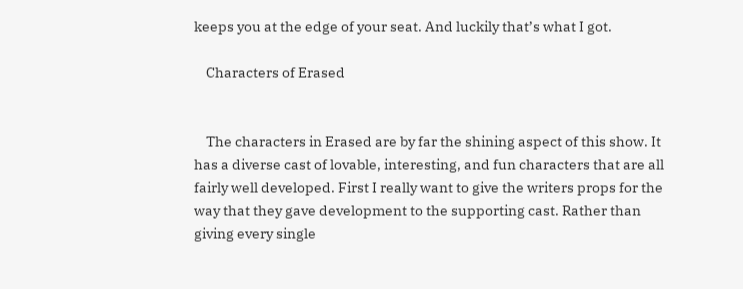keeps you at the edge of your seat. And luckily that’s what I got.

    Characters of Erased


    The characters in Erased are by far the shining aspect of this show. It has a diverse cast of lovable, interesting, and fun characters that are all fairly well developed. First I really want to give the writers props for the way that they gave development to the supporting cast. Rather than giving every single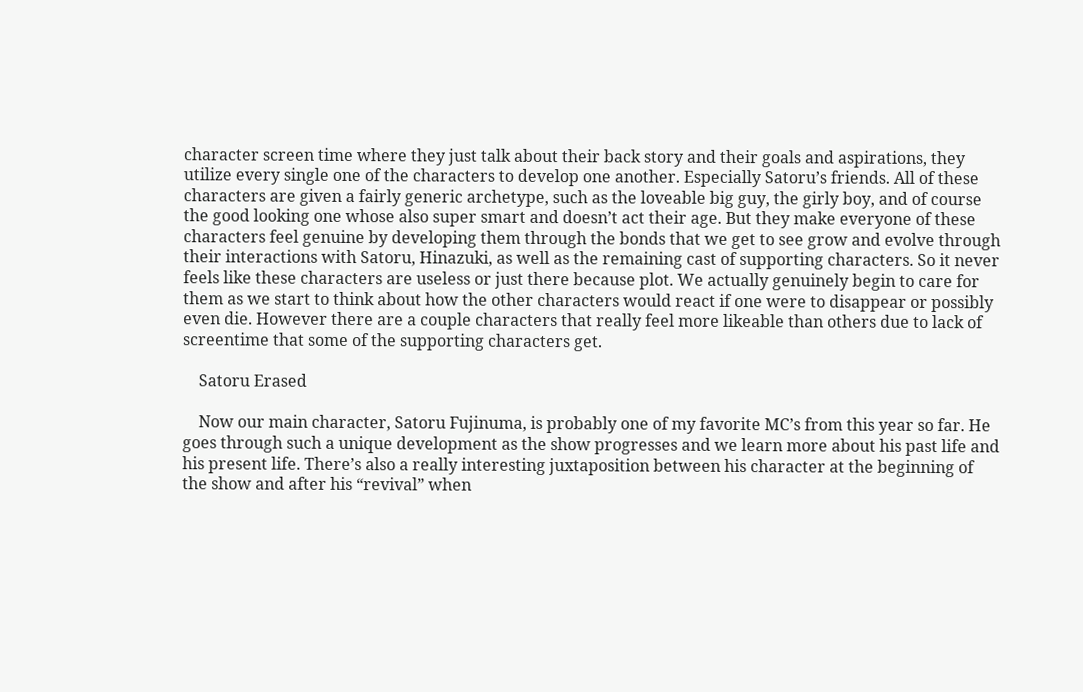character screen time where they just talk about their back story and their goals and aspirations, they utilize every single one of the characters to develop one another. Especially Satoru’s friends. All of these characters are given a fairly generic archetype, such as the loveable big guy, the girly boy, and of course the good looking one whose also super smart and doesn’t act their age. But they make everyone of these characters feel genuine by developing them through the bonds that we get to see grow and evolve through their interactions with Satoru, Hinazuki, as well as the remaining cast of supporting characters. So it never feels like these characters are useless or just there because plot. We actually genuinely begin to care for them as we start to think about how the other characters would react if one were to disappear or possibly even die. However there are a couple characters that really feel more likeable than others due to lack of screentime that some of the supporting characters get.

    Satoru Erased

    Now our main character, Satoru Fujinuma, is probably one of my favorite MC’s from this year so far. He goes through such a unique development as the show progresses and we learn more about his past life and his present life. There’s also a really interesting juxtaposition between his character at the beginning of the show and after his “revival” when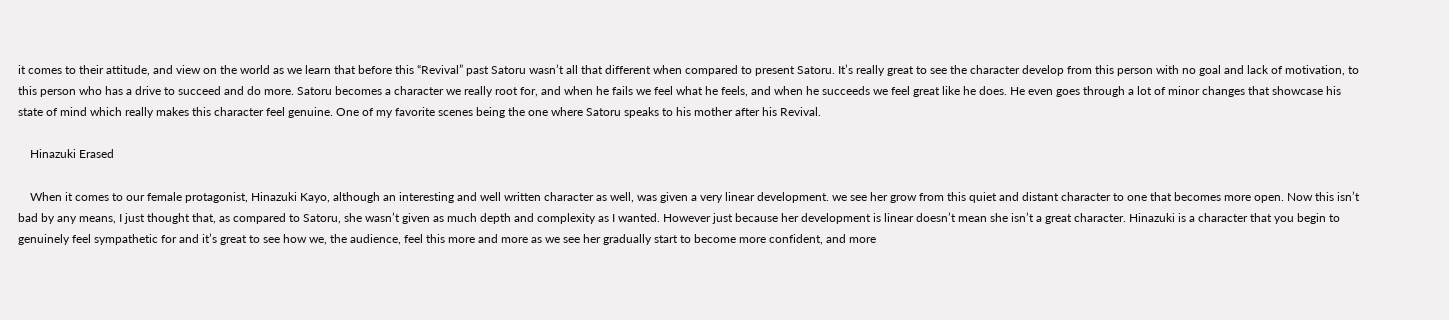it comes to their attitude, and view on the world as we learn that before this “Revival” past Satoru wasn’t all that different when compared to present Satoru. It’s really great to see the character develop from this person with no goal and lack of motivation, to this person who has a drive to succeed and do more. Satoru becomes a character we really root for, and when he fails we feel what he feels, and when he succeeds we feel great like he does. He even goes through a lot of minor changes that showcase his state of mind which really makes this character feel genuine. One of my favorite scenes being the one where Satoru speaks to his mother after his Revival.

    Hinazuki Erased

    When it comes to our female protagonist, Hinazuki Kayo, although an interesting and well written character as well, was given a very linear development. we see her grow from this quiet and distant character to one that becomes more open. Now this isn’t bad by any means, I just thought that, as compared to Satoru, she wasn’t given as much depth and complexity as I wanted. However just because her development is linear doesn’t mean she isn’t a great character. Hinazuki is a character that you begin to genuinely feel sympathetic for and it’s great to see how we, the audience, feel this more and more as we see her gradually start to become more confident, and more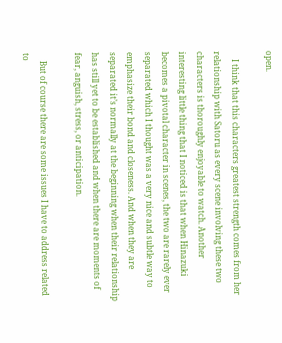open.

    I think that this characters greatest strength comes from her relationship with Satoru as every scene involving these two characters is thoroughly enjoyable to watch. Another interesting little thing that I noticed is that when Hinazuki becomes a pivotal character in scenes, the two are rarely ever separated which I thought was a very nice and subtle way to emphasize their bond and closeness. And when they are separated it’s normally at the beginning when their relationship has still yet to be established and when there are moments of fear, anguish, stress, or anticipation.

    But of course there are some issues I have to address related to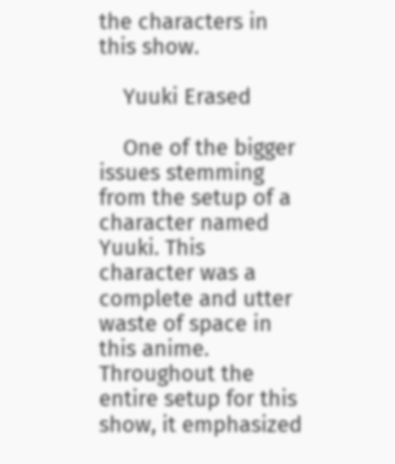the characters in this show.

    Yuuki Erased

    One of the bigger issues stemming from the setup of a character named Yuuki. This character was a complete and utter waste of space in this anime. Throughout the entire setup for this show, it emphasized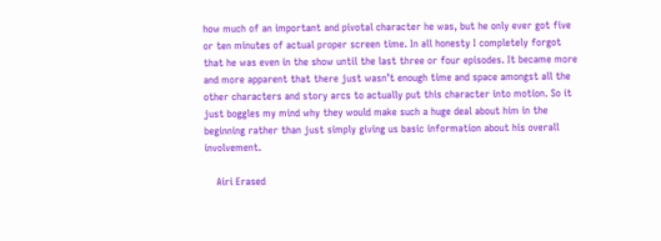how much of an important and pivotal character he was, but he only ever got five or ten minutes of actual proper screen time. In all honesty I completely forgot that he was even in the show until the last three or four episodes. It became more and more apparent that there just wasn’t enough time and space amongst all the other characters and story arcs to actually put this character into motion. So it just boggles my mind why they would make such a huge deal about him in the beginning rather than just simply giving us basic information about his overall involvement.

    Airi Erased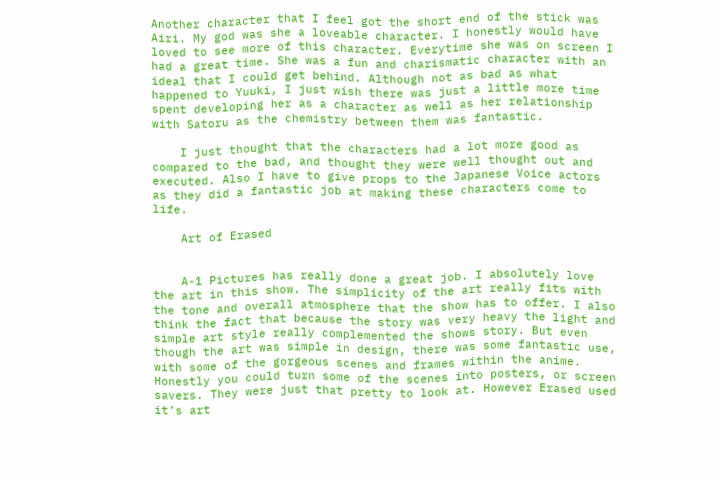Another character that I feel got the short end of the stick was Airi. My god was she a loveable character. I honestly would have loved to see more of this character. Everytime she was on screen I had a great time. She was a fun and charismatic character with an ideal that I could get behind. Although not as bad as what happened to Yuuki, I just wish there was just a little more time spent developing her as a character as well as her relationship with Satoru as the chemistry between them was fantastic.

    I just thought that the characters had a lot more good as compared to the bad, and thought they were well thought out and executed. Also I have to give props to the Japanese Voice actors as they did a fantastic job at making these characters come to life.

    Art of Erased


    A-1 Pictures has really done a great job. I absolutely love the art in this show. The simplicity of the art really fits with the tone and overall atmosphere that the show has to offer. I also think the fact that because the story was very heavy the light and simple art style really complemented the shows story. But even though the art was simple in design, there was some fantastic use, with some of the gorgeous scenes and frames within the anime. Honestly you could turn some of the scenes into posters, or screen savers. They were just that pretty to look at. However Erased used it’s art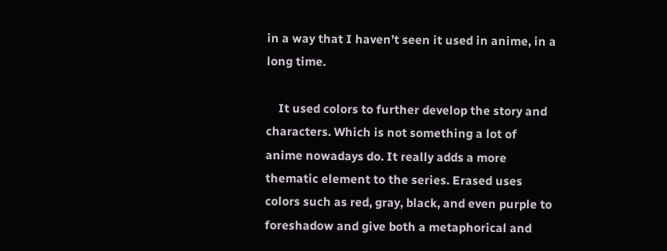in a way that I haven’t seen it used in anime, in a long time.

    It used colors to further develop the story and characters. Which is not something a lot of anime nowadays do. It really adds a more thematic element to the series. Erased uses colors such as red, gray, black, and even purple to foreshadow and give both a metaphorical and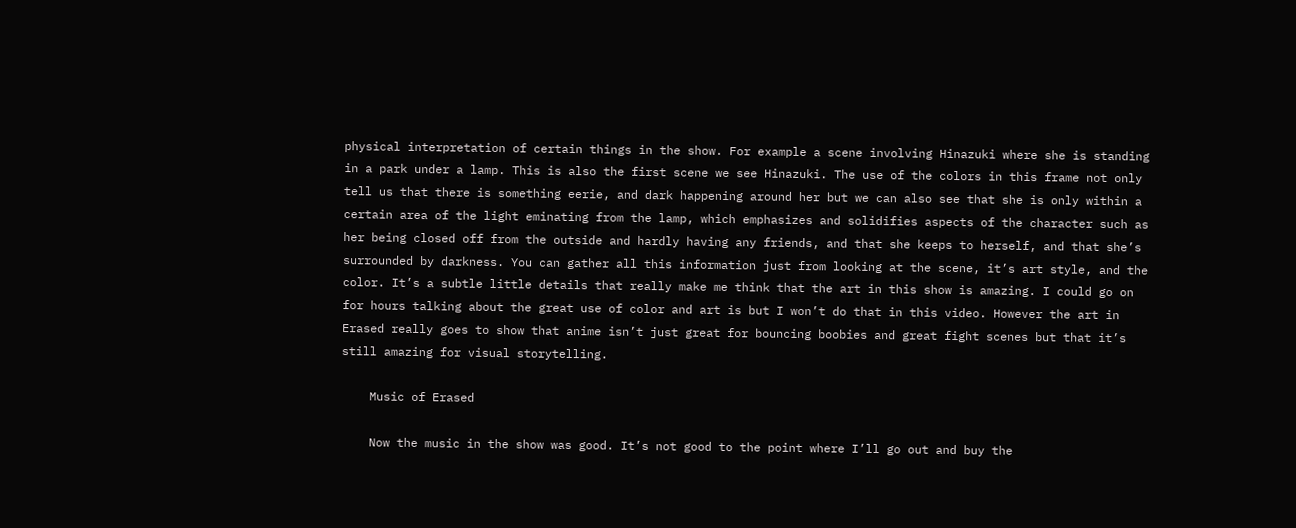physical interpretation of certain things in the show. For example a scene involving Hinazuki where she is standing in a park under a lamp. This is also the first scene we see Hinazuki. The use of the colors in this frame not only tell us that there is something eerie, and dark happening around her but we can also see that she is only within a certain area of the light eminating from the lamp, which emphasizes and solidifies aspects of the character such as her being closed off from the outside and hardly having any friends, and that she keeps to herself, and that she’s surrounded by darkness. You can gather all this information just from looking at the scene, it’s art style, and the color. It’s a subtle little details that really make me think that the art in this show is amazing. I could go on for hours talking about the great use of color and art is but I won’t do that in this video. However the art in Erased really goes to show that anime isn’t just great for bouncing boobies and great fight scenes but that it’s still amazing for visual storytelling.

    Music of Erased

    Now the music in the show was good. It’s not good to the point where I’ll go out and buy the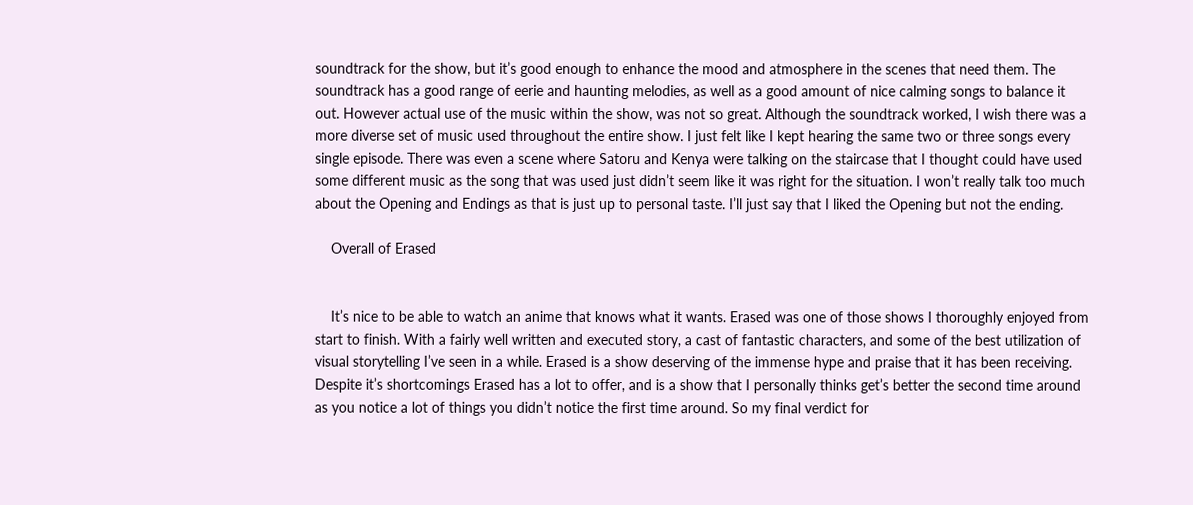soundtrack for the show, but it’s good enough to enhance the mood and atmosphere in the scenes that need them. The soundtrack has a good range of eerie and haunting melodies, as well as a good amount of nice calming songs to balance it out. However actual use of the music within the show, was not so great. Although the soundtrack worked, I wish there was a more diverse set of music used throughout the entire show. I just felt like I kept hearing the same two or three songs every single episode. There was even a scene where Satoru and Kenya were talking on the staircase that I thought could have used some different music as the song that was used just didn’t seem like it was right for the situation. I won’t really talk too much about the Opening and Endings as that is just up to personal taste. I’ll just say that I liked the Opening but not the ending.

    Overall of Erased


    It’s nice to be able to watch an anime that knows what it wants. Erased was one of those shows I thoroughly enjoyed from start to finish. With a fairly well written and executed story, a cast of fantastic characters, and some of the best utilization of visual storytelling I’ve seen in a while. Erased is a show deserving of the immense hype and praise that it has been receiving. Despite it’s shortcomings Erased has a lot to offer, and is a show that I personally thinks get’s better the second time around as you notice a lot of things you didn’t notice the first time around. So my final verdict for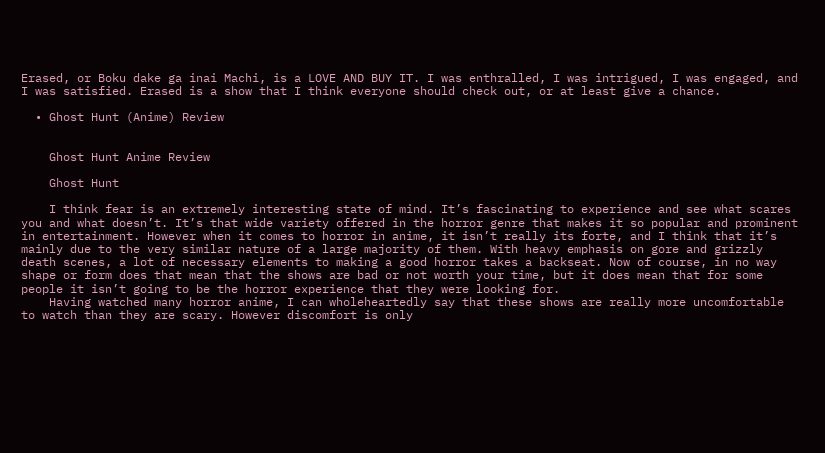Erased, or Boku dake ga inai Machi, is a LOVE AND BUY IT. I was enthralled, I was intrigued, I was engaged, and I was satisfied. Erased is a show that I think everyone should check out, or at least give a chance.

  • Ghost Hunt (Anime) Review


    Ghost Hunt Anime Review

    Ghost Hunt

    I think fear is an extremely interesting state of mind. It’s fascinating to experience and see what scares you and what doesn’t. It’s that wide variety offered in the horror genre that makes it so popular and prominent in entertainment. However when it comes to horror in anime, it isn’t really its forte, and I think that it’s mainly due to the very similar nature of a large majority of them. With heavy emphasis on gore and grizzly death scenes, a lot of necessary elements to making a good horror takes a backseat. Now of course, in no way shape or form does that mean that the shows are bad or not worth your time, but it does mean that for some people it isn’t going to be the horror experience that they were looking for.
    Having watched many horror anime, I can wholeheartedly say that these shows are really more uncomfortable to watch than they are scary. However discomfort is only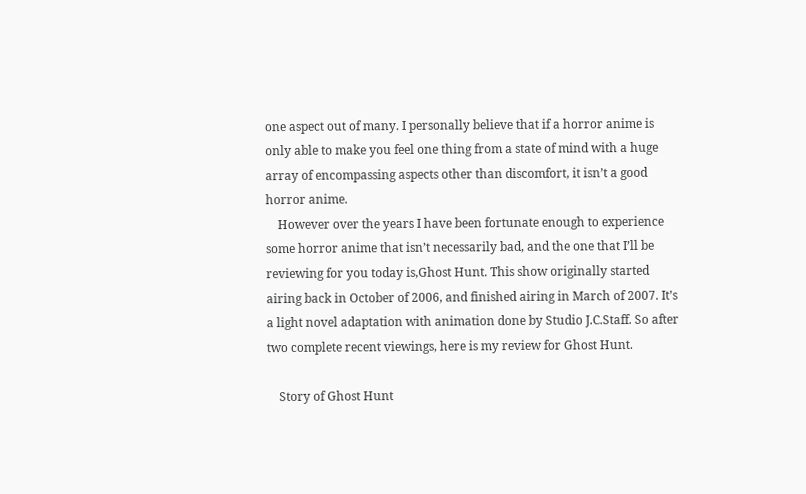one aspect out of many. I personally believe that if a horror anime is only able to make you feel one thing from a state of mind with a huge array of encompassing aspects other than discomfort, it isn’t a good horror anime.
    However over the years I have been fortunate enough to experience some horror anime that isn’t necessarily bad, and the one that I’ll be reviewing for you today is,Ghost Hunt. This show originally started airing back in October of 2006, and finished airing in March of 2007. It’s a light novel adaptation with animation done by Studio J.C.Staff. So after two complete recent viewings, here is my review for Ghost Hunt.

    Story of Ghost Hunt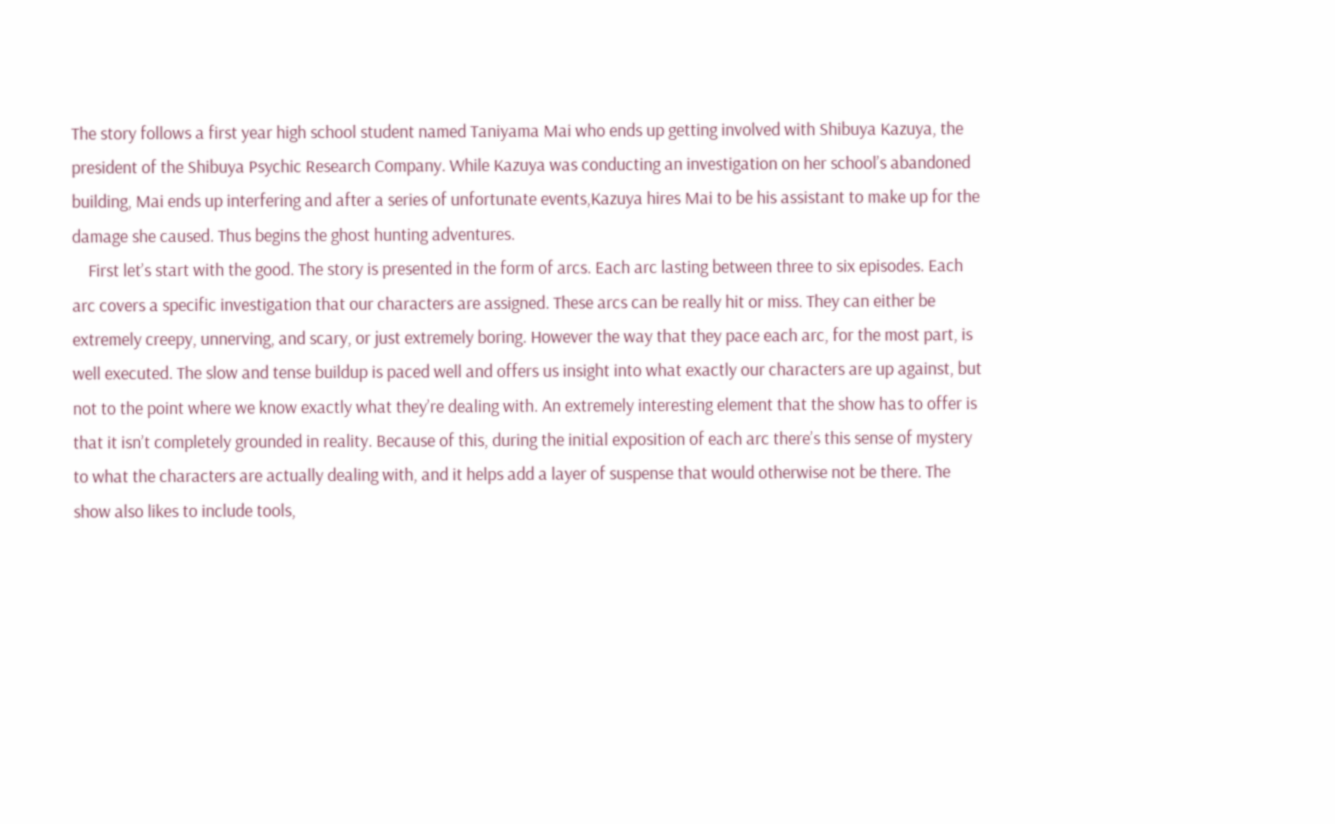The story follows a first year high school student named Taniyama Mai who ends up getting involved with Shibuya Kazuya, the president of the Shibuya Psychic Research Company. While Kazuya was conducting an investigation on her school’s abandoned building, Mai ends up interfering and after a series of unfortunate events,Kazuya hires Mai to be his assistant to make up for the damage she caused. Thus begins the ghost hunting adventures.
    First let’s start with the good. The story is presented in the form of arcs. Each arc lasting between three to six episodes. Each arc covers a specific investigation that our characters are assigned. These arcs can be really hit or miss. They can either be extremely creepy, unnerving, and scary, or just extremely boring. However the way that they pace each arc, for the most part, is well executed. The slow and tense buildup is paced well and offers us insight into what exactly our characters are up against, but not to the point where we know exactly what they’re dealing with. An extremely interesting element that the show has to offer is that it isn’t completely grounded in reality. Because of this, during the initial exposition of each arc there’s this sense of mystery to what the characters are actually dealing with, and it helps add a layer of suspense that would otherwise not be there. The show also likes to include tools,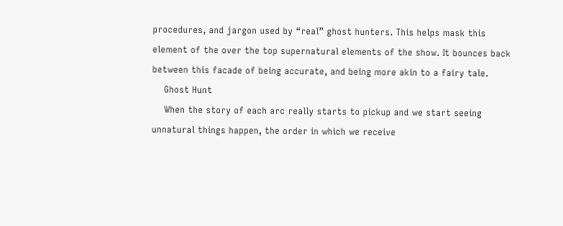procedures, and jargon used by “real” ghost hunters. This helps mask this element of the over the top supernatural elements of the show. It bounces back between this facade of being accurate, and being more akin to a fairy tale.
    Ghost Hunt
    When the story of each arc really starts to pickup and we start seeing unnatural things happen, the order in which we receive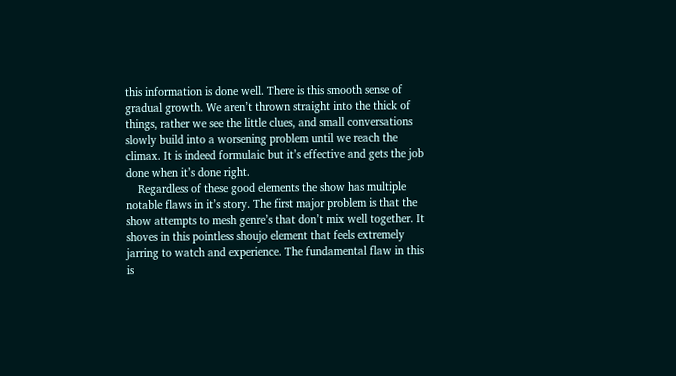this information is done well. There is this smooth sense of gradual growth. We aren’t thrown straight into the thick of things, rather we see the little clues, and small conversations slowly build into a worsening problem until we reach the climax. It is indeed formulaic but it’s effective and gets the job done when it’s done right.
    Regardless of these good elements the show has multiple notable flaws in it’s story. The first major problem is that the show attempts to mesh genre’s that don’t mix well together. It shoves in this pointless shoujo element that feels extremely jarring to watch and experience. The fundamental flaw in this is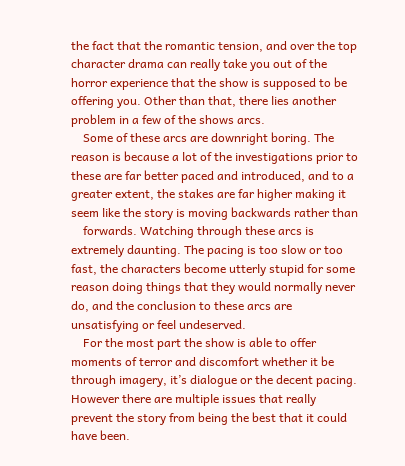the fact that the romantic tension, and over the top character drama can really take you out of the horror experience that the show is supposed to be offering you. Other than that, there lies another problem in a few of the shows arcs.
    Some of these arcs are downright boring. The reason is because a lot of the investigations prior to these are far better paced and introduced, and to a greater extent, the stakes are far higher making it seem like the story is moving backwards rather than
    forwards. Watching through these arcs is extremely daunting. The pacing is too slow or too fast, the characters become utterly stupid for some reason doing things that they would normally never do, and the conclusion to these arcs are unsatisfying or feel undeserved.
    For the most part the show is able to offer moments of terror and discomfort whether it be through imagery, it’s dialogue or the decent pacing. However there are multiple issues that really prevent the story from being the best that it could have been.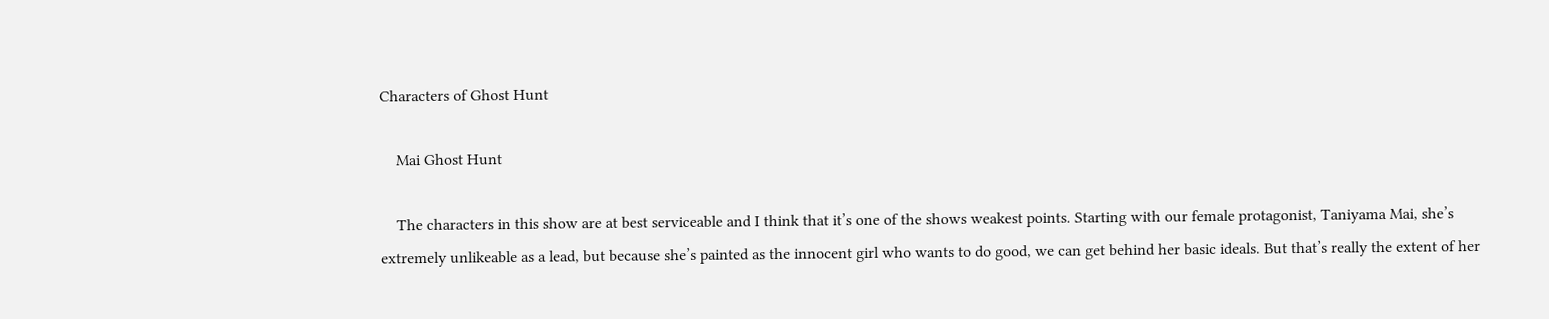Characters of Ghost Hunt

    Mai Ghost Hunt

    The characters in this show are at best serviceable and I think that it’s one of the shows weakest points. Starting with our female protagonist, Taniyama Mai, she’s extremely unlikeable as a lead, but because she’s painted as the innocent girl who wants to do good, we can get behind her basic ideals. But that’s really the extent of her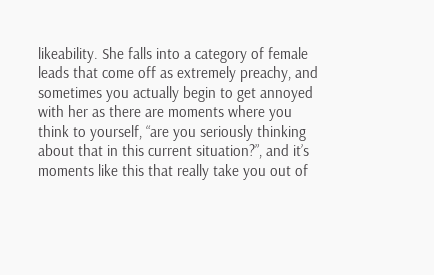likeability. She falls into a category of female leads that come off as extremely preachy, and sometimes you actually begin to get annoyed with her as there are moments where you think to yourself, “are you seriously thinking about that in this current situation?”, and it’s moments like this that really take you out of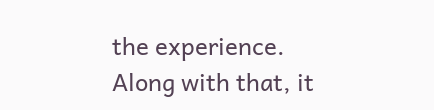the experience. Along with that, it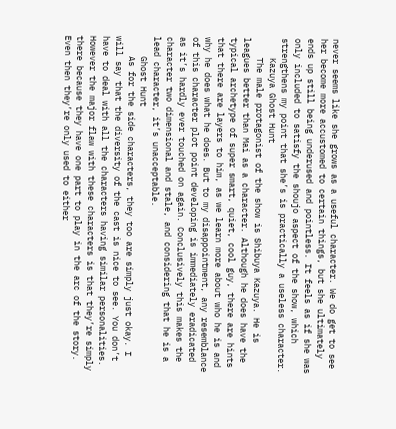never seems like she grows as a useful character. We do get to see her become more accustomed to certain things, but she ultimately ends up still being underused and pointless. It feels as if she was only included to satisfy the shoujo aspect of the show, which strengthens my point that she’s is practically a useless character.
    Kazuya Ghost Hunt
    The male protagonist of the show is Shibuya Kazuya. He is leagues better than Mai as a character. Although he does have the typical archetype of super smart, quiet, cool guy, there are hints that there are layers to him, as we learn more about who he is and why he does what he does. But to my disappointment, any resemblance of this character plot point developing is immediately eradicated as it’s hardly ever touched on again. Conclusively this makes the character two dimensional and stale, and considering that he is a lead character, it’s unacceptable.
    Ghost Hunt
    As for the side characters, they too are simply just okay. I will say that the diversity of the cast is nice to see. You don’t have to deal with all the characters having similar personalities. However the major flaw with these characters is that they’re simply there because they have one part to play in the arc of the story. Even then they’re only used to either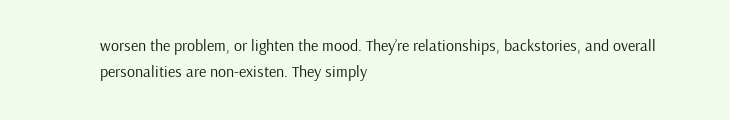worsen the problem, or lighten the mood. They’re relationships, backstories, and overall personalities are non-existen. They simply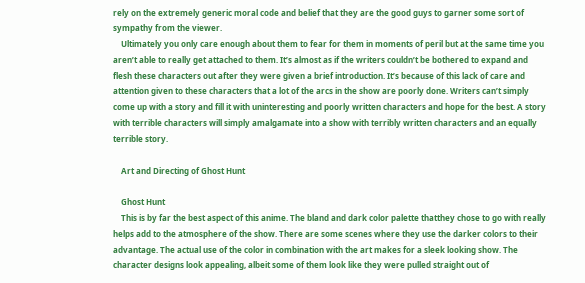rely on the extremely generic moral code and belief that they are the good guys to garner some sort of sympathy from the viewer.
    Ultimately you only care enough about them to fear for them in moments of peril but at the same time you aren’t able to really get attached to them. It’s almost as if the writers couldn’t be bothered to expand and flesh these characters out after they were given a brief introduction. It’s because of this lack of care and attention given to these characters that a lot of the arcs in the show are poorly done. Writers can’t simply come up with a story and fill it with uninteresting and poorly written characters and hope for the best. A story with terrible characters will simply amalgamate into a show with terribly written characters and an equally terrible story.

    Art and Directing of Ghost Hunt

    Ghost Hunt
    This is by far the best aspect of this anime. The bland and dark color palette thatthey chose to go with really helps add to the atmosphere of the show. There are some scenes where they use the darker colors to their advantage. The actual use of the color in combination with the art makes for a sleek looking show. The character designs look appealing, albeit some of them look like they were pulled straight out of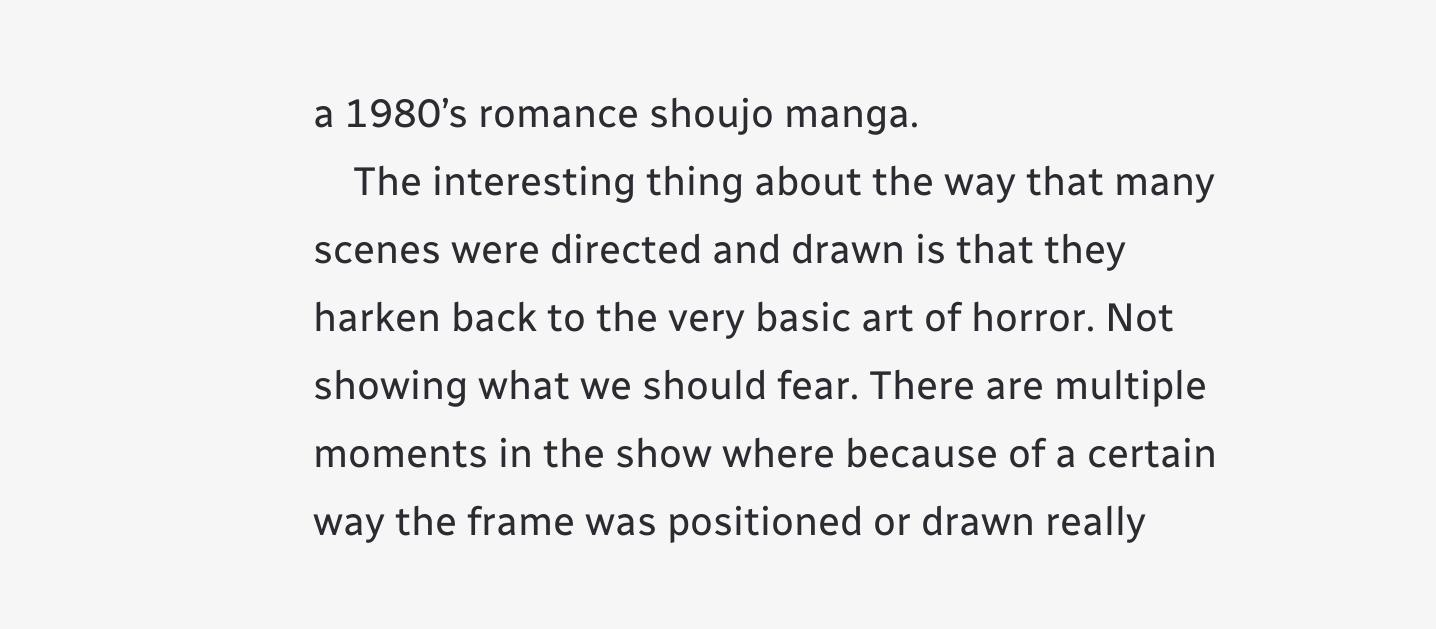a 1980’s romance shoujo manga.
    The interesting thing about the way that many scenes were directed and drawn is that they harken back to the very basic art of horror. Not showing what we should fear. There are multiple moments in the show where because of a certain way the frame was positioned or drawn really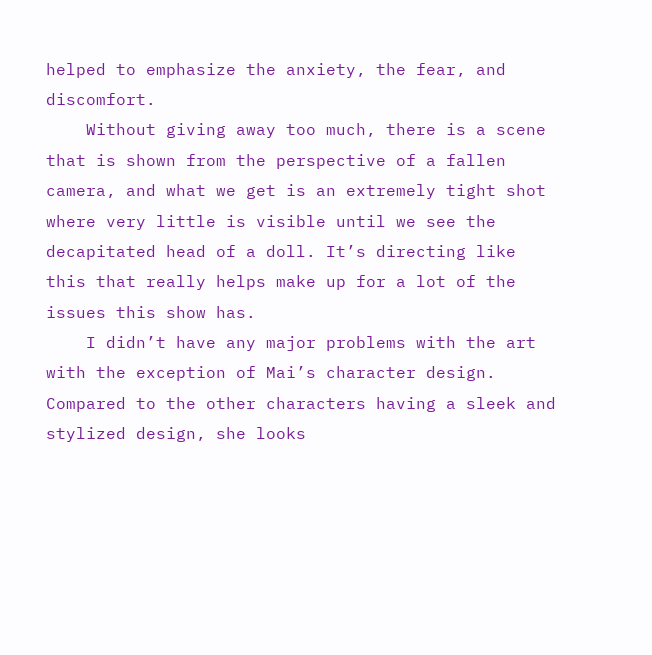helped to emphasize the anxiety, the fear, and discomfort.
    Without giving away too much, there is a scene that is shown from the perspective of a fallen camera, and what we get is an extremely tight shot where very little is visible until we see the decapitated head of a doll. It’s directing like this that really helps make up for a lot of the issues this show has.
    I didn’t have any major problems with the art with the exception of Mai’s character design. Compared to the other characters having a sleek and stylized design, she looks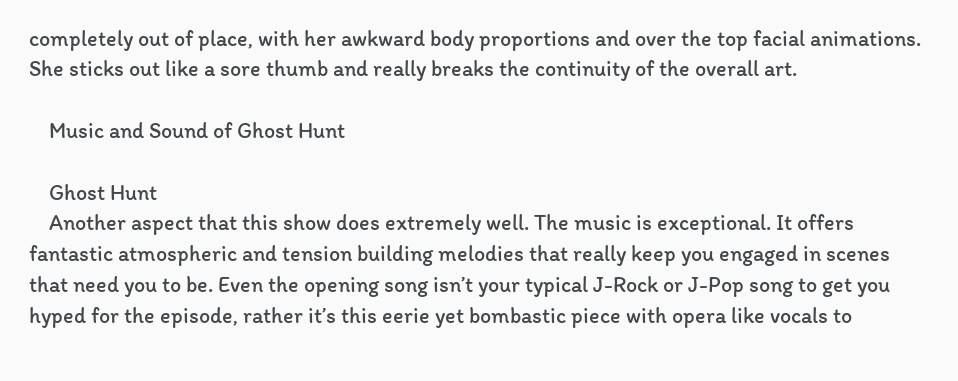completely out of place, with her awkward body proportions and over the top facial animations. She sticks out like a sore thumb and really breaks the continuity of the overall art.

    Music and Sound of Ghost Hunt

    Ghost Hunt
    Another aspect that this show does extremely well. The music is exceptional. It offers fantastic atmospheric and tension building melodies that really keep you engaged in scenes that need you to be. Even the opening song isn’t your typical J-Rock or J-Pop song to get you hyped for the episode, rather it’s this eerie yet bombastic piece with opera like vocals to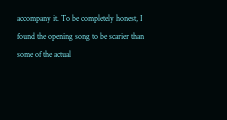accompany it. To be completely honest, I found the opening song to be scarier than some of the actual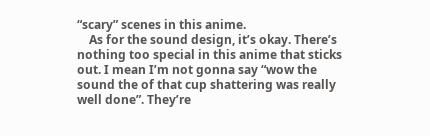“scary” scenes in this anime.
    As for the sound design, it’s okay. There’s nothing too special in this anime that sticks out. I mean I’m not gonna say “wow the sound the of that cup shattering was really well done”. They’re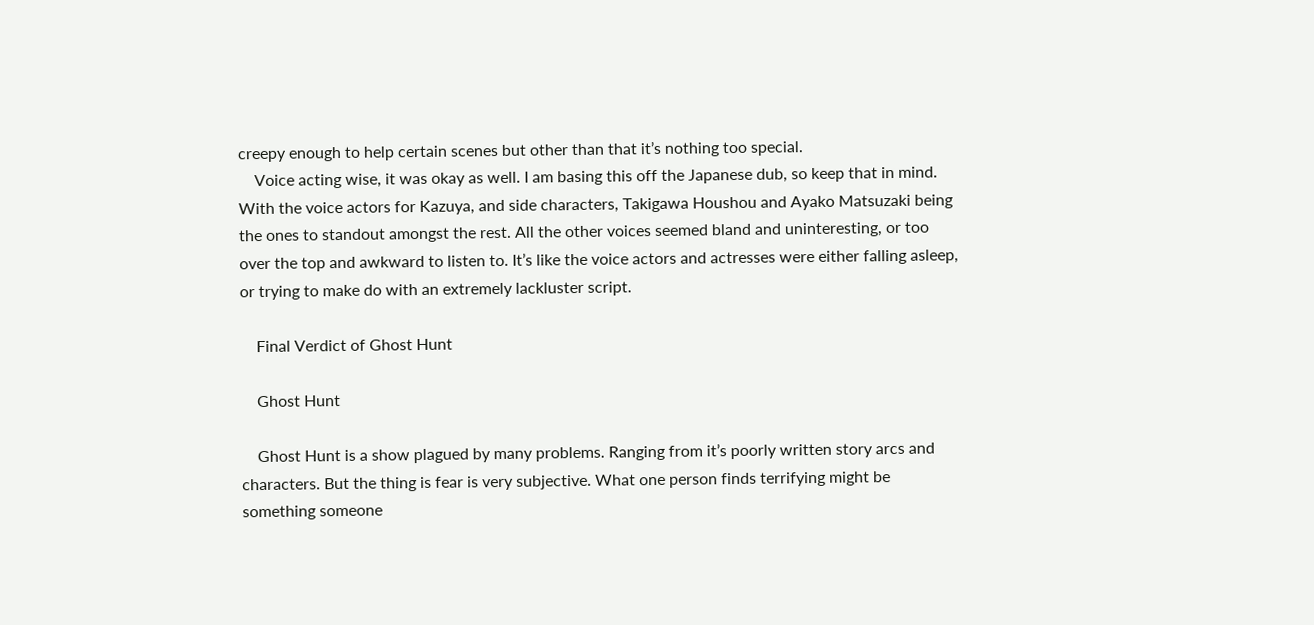creepy enough to help certain scenes but other than that it’s nothing too special.
    Voice acting wise, it was okay as well. I am basing this off the Japanese dub, so keep that in mind. With the voice actors for Kazuya, and side characters, Takigawa Houshou and Ayako Matsuzaki being the ones to standout amongst the rest. All the other voices seemed bland and uninteresting, or too over the top and awkward to listen to. It’s like the voice actors and actresses were either falling asleep, or trying to make do with an extremely lackluster script.

    Final Verdict of Ghost Hunt

    Ghost Hunt

    Ghost Hunt is a show plagued by many problems. Ranging from it’s poorly written story arcs and characters. But the thing is fear is very subjective. What one person finds terrifying might be something someone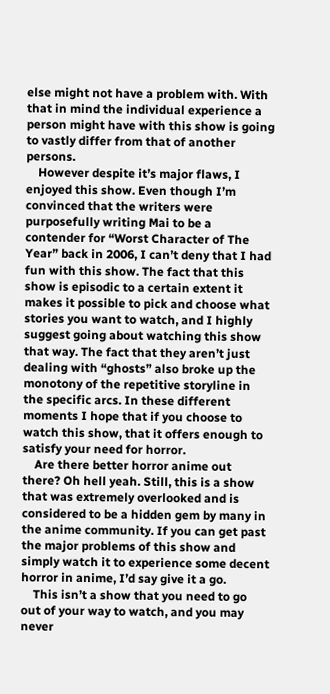else might not have a problem with. With that in mind the individual experience a person might have with this show is going to vastly differ from that of another persons.
    However despite it’s major flaws, I enjoyed this show. Even though I’m convinced that the writers were purposefully writing Mai to be a contender for “Worst Character of The Year” back in 2006, I can’t deny that I had fun with this show. The fact that this show is episodic to a certain extent it makes it possible to pick and choose what stories you want to watch, and I highly suggest going about watching this show that way. The fact that they aren’t just dealing with “ghosts” also broke up the monotony of the repetitive storyline in the specific arcs. In these different moments I hope that if you choose to watch this show, that it offers enough to satisfy your need for horror.
    Are there better horror anime out there? Oh hell yeah. Still, this is a show that was extremely overlooked and is considered to be a hidden gem by many in the anime community. If you can get past the major problems of this show and simply watch it to experience some decent horror in anime, I’d say give it a go.
    This isn’t a show that you need to go out of your way to watch, and you may never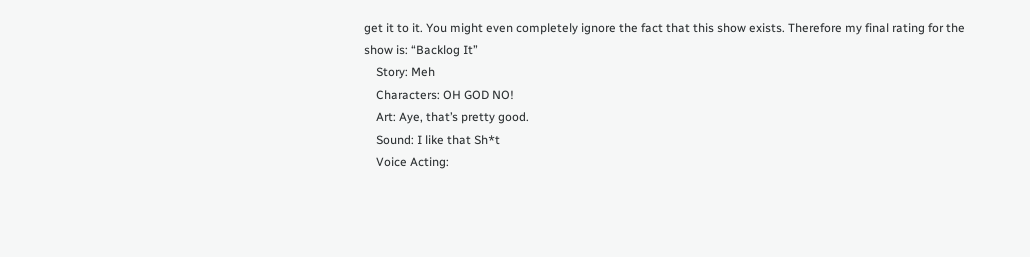get it to it. You might even completely ignore the fact that this show exists. Therefore my final rating for the show is: “Backlog It”
    Story: Meh
    Characters: OH GOD NO!
    Art: Aye, that’s pretty good.
    Sound: I like that Sh*t
    Voice Acting: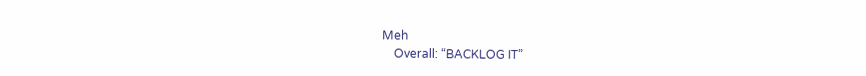Meh
    Overall: “BACKLOG IT”